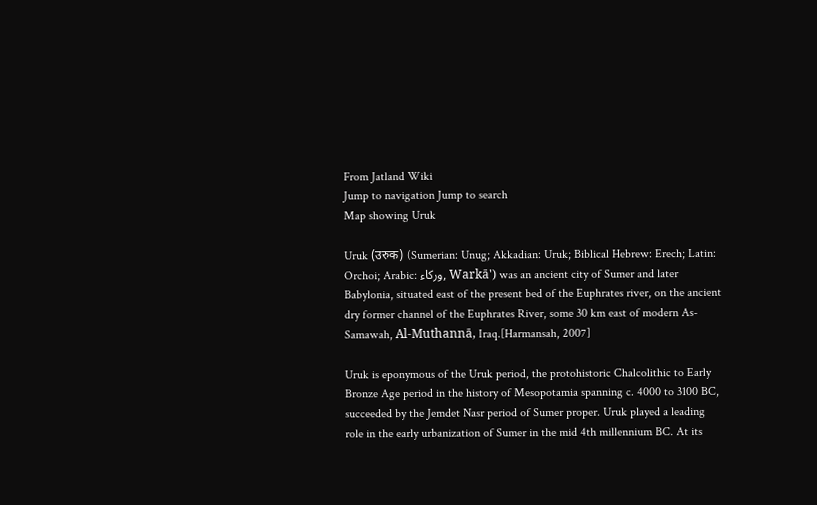From Jatland Wiki
Jump to navigation Jump to search
Map showing Uruk

Uruk (उरुक) (Sumerian: Unug; Akkadian: Uruk; Biblical Hebrew: Erech; Latin: Orchoi; Arabic: وركاء, Warkā') was an ancient city of Sumer and later Babylonia, situated east of the present bed of the Euphrates river, on the ancient dry former channel of the Euphrates River, some 30 km east of modern As-Samawah, Al-Muthannā, Iraq.[Harmansah, 2007]

Uruk is eponymous of the Uruk period, the protohistoric Chalcolithic to Early Bronze Age period in the history of Mesopotamia spanning c. 4000 to 3100 BC, succeeded by the Jemdet Nasr period of Sumer proper. Uruk played a leading role in the early urbanization of Sumer in the mid 4th millennium BC. At its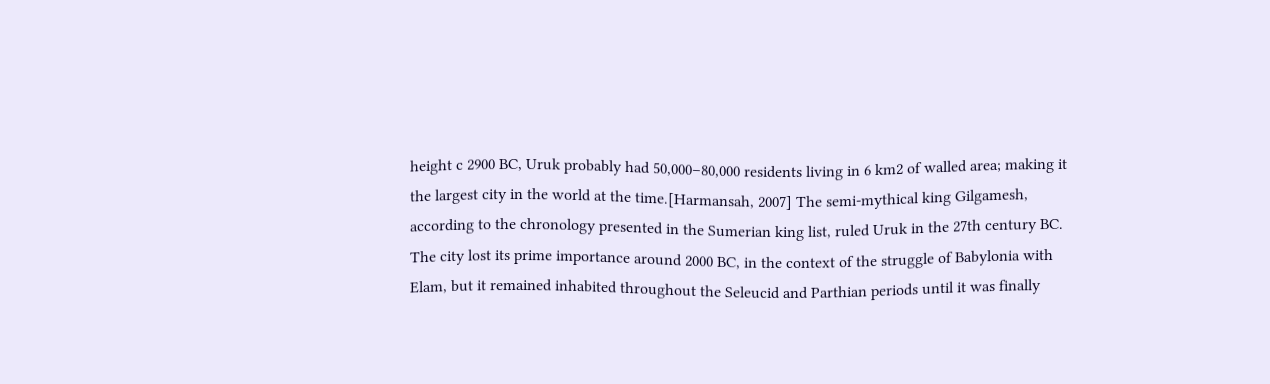height c 2900 BC, Uruk probably had 50,000–80,000 residents living in 6 km2 of walled area; making it the largest city in the world at the time.[Harmansah, 2007] The semi-mythical king Gilgamesh, according to the chronology presented in the Sumerian king list, ruled Uruk in the 27th century BC. The city lost its prime importance around 2000 BC, in the context of the struggle of Babylonia with Elam, but it remained inhabited throughout the Seleucid and Parthian periods until it was finally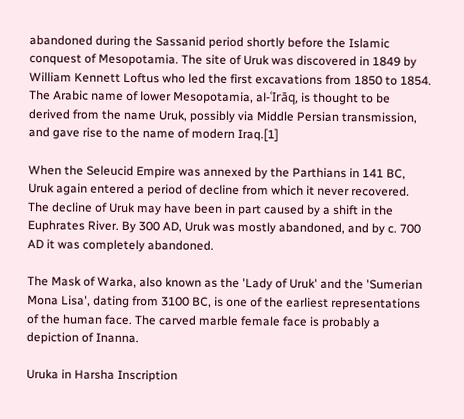abandoned during the Sassanid period shortly before the Islamic conquest of Mesopotamia. The site of Uruk was discovered in 1849 by William Kennett Loftus who led the first excavations from 1850 to 1854. The Arabic name of lower Mesopotamia, al-ʿIrāq, is thought to be derived from the name Uruk, possibly via Middle Persian transmission, and gave rise to the name of modern Iraq.[1]

When the Seleucid Empire was annexed by the Parthians in 141 BC, Uruk again entered a period of decline from which it never recovered. The decline of Uruk may have been in part caused by a shift in the Euphrates River. By 300 AD, Uruk was mostly abandoned, and by c. 700 AD it was completely abandoned.

The Mask of Warka, also known as the 'Lady of Uruk' and the 'Sumerian Mona Lisa', dating from 3100 BC, is one of the earliest representations of the human face. The carved marble female face is probably a depiction of Inanna.

Uruka in Harsha Inscription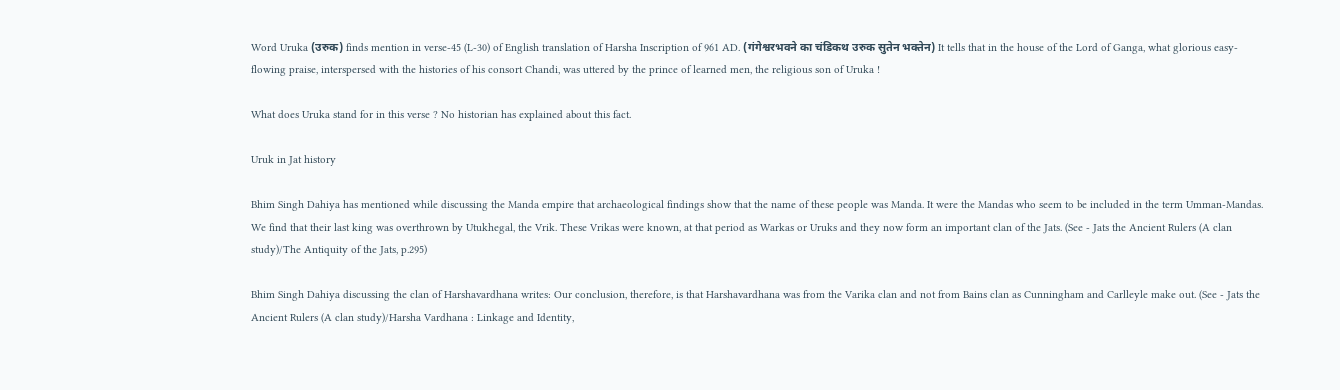Word Uruka (उरुक) finds mention in verse-45 (L-30) of English translation of Harsha Inscription of 961 AD. (गंगेश्वरभवने का चंडिकथ उरुक सुतेन भक्तेन) It tells that in the house of the Lord of Ganga, what glorious easy-flowing praise, interspersed with the histories of his consort Chandi, was uttered by the prince of learned men, the religious son of Uruka !

What does Uruka stand for in this verse ? No historian has explained about this fact.

Uruk in Jat history

Bhim Singh Dahiya has mentioned while discussing the Manda empire that archaeological findings show that the name of these people was Manda. It were the Mandas who seem to be included in the term Umman-Mandas. We find that their last king was overthrown by Utukhegal, the Vrik. These Vrikas were known, at that period as Warkas or Uruks and they now form an important clan of the Jats. (See - Jats the Ancient Rulers (A clan study)/The Antiquity of the Jats, p.295)

Bhim Singh Dahiya discussing the clan of Harshavardhana writes: Our conclusion, therefore, is that Harshavardhana was from the Varika clan and not from Bains clan as Cunningham and Carlleyle make out. (See - Jats the Ancient Rulers (A clan study)/Harsha Vardhana : Linkage and Identity,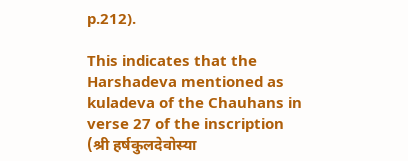p.212).

This indicates that the Harshadeva mentioned as kuladeva of the Chauhans in verse 27 of the inscription (श्री हर्षकुलदेवोस्या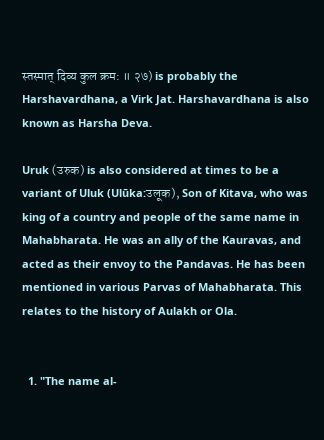स्तस्मात् दिव्य कुल क्रम: ॥ २७) is probably the Harshavardhana, a Virk Jat. Harshavardhana is also known as Harsha Deva.

Uruk (उरुक) is also considered at times to be a variant of Uluk (Ulūka:उलूक), Son of Kitava, who was king of a country and people of the same name in Mahabharata. He was an ally of the Kauravas, and acted as their envoy to the Pandavas. He has been mentioned in various Parvas of Mahabharata. This relates to the history of Aulakh or Ola.


  1. "The name al-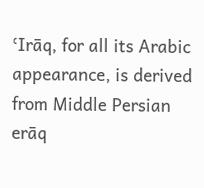ʿIrāq, for all its Arabic appearance, is derived from Middle Persian erāq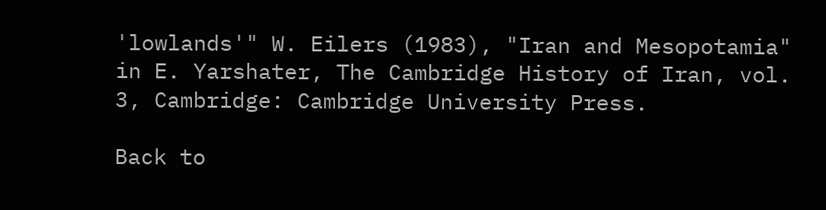'lowlands'" W. Eilers (1983), "Iran and Mesopotamia" in E. Yarshater, The Cambridge History of Iran, vol. 3, Cambridge: Cambridge University Press.

Back to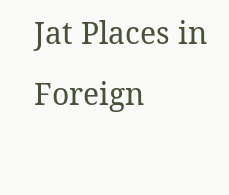Jat Places in Foreign